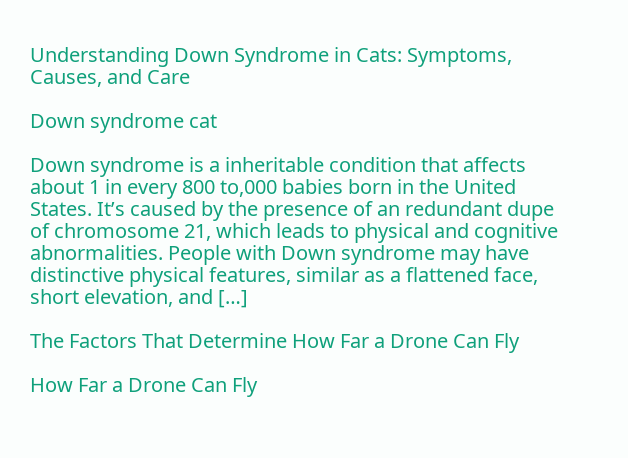Understanding Down Syndrome in Cats: Symptoms, Causes, and Care

Down syndrome cat

Down syndrome is a inheritable condition that affects about 1 in every 800 to,000 babies born in the United States. It’s caused by the presence of an redundant dupe of chromosome 21, which leads to physical and cognitive abnormalities. People with Down syndrome may have distinctive physical features, similar as a flattened face, short elevation, and […]

The Factors That Determine How Far a Drone Can Fly

How Far a Drone Can Fly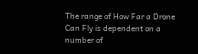The range of How Far a Drone Can Fly is dependent on a number of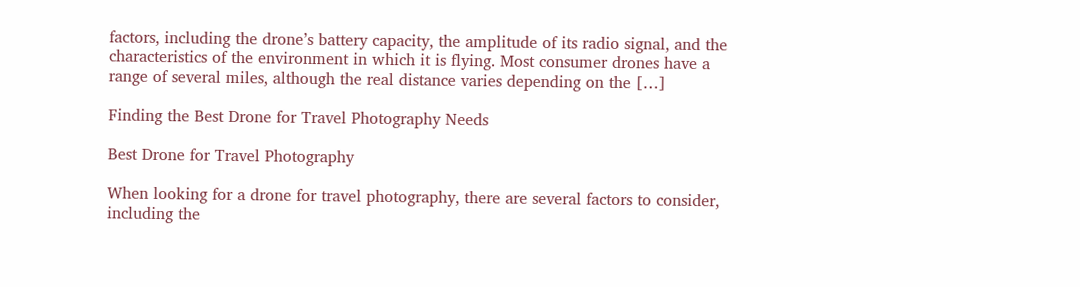factors, including the drone’s battery capacity, the amplitude of its radio signal, and the characteristics of the environment in which it is flying. Most consumer drones have a range of several miles, although the real distance varies depending on the […]

Finding the Best Drone for Travel Photography Needs

Best Drone for Travel Photography

When looking for a drone for travel photography, there are several factors to consider, including the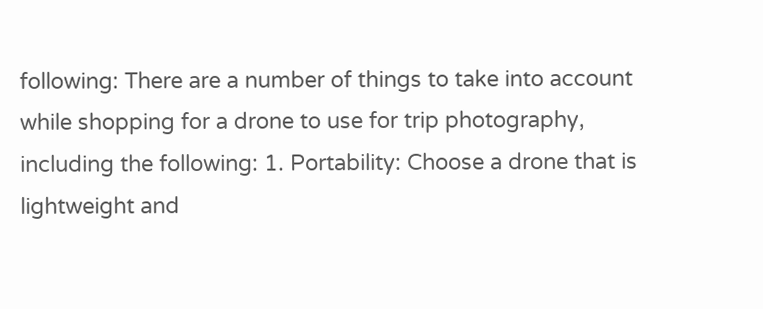following: There are a number of things to take into account while shopping for a drone to use for trip photography, including the following: 1. Portability: Choose a drone that is lightweight and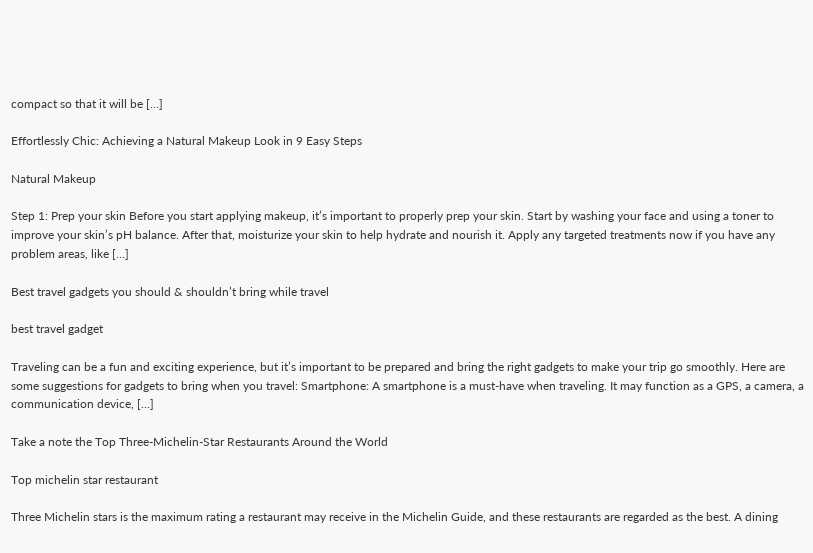compact so that it will be […]

Effortlessly Chic: Achieving a Natural Makeup Look in 9 Easy Steps

Natural Makeup

Step 1: Prep your skin Before you start applying makeup, it’s important to properly prep your skin. Start by washing your face and using a toner to improve your skin’s pH balance. After that, moisturize your skin to help hydrate and nourish it. Apply any targeted treatments now if you have any problem areas, like […]

Best travel gadgets you should & shouldn’t bring while travel

best travel gadget

Traveling can be a fun and exciting experience, but it’s important to be prepared and bring the right gadgets to make your trip go smoothly. Here are some suggestions for gadgets to bring when you travel: Smartphone: A smartphone is a must-have when traveling. It may function as a GPS, a camera, a communication device, […]

Take a note the Top Three-Michelin-Star Restaurants Around the World

Top michelin star restaurant

Three Michelin stars is the maximum rating a restaurant may receive in the Michelin Guide, and these restaurants are regarded as the best. A dining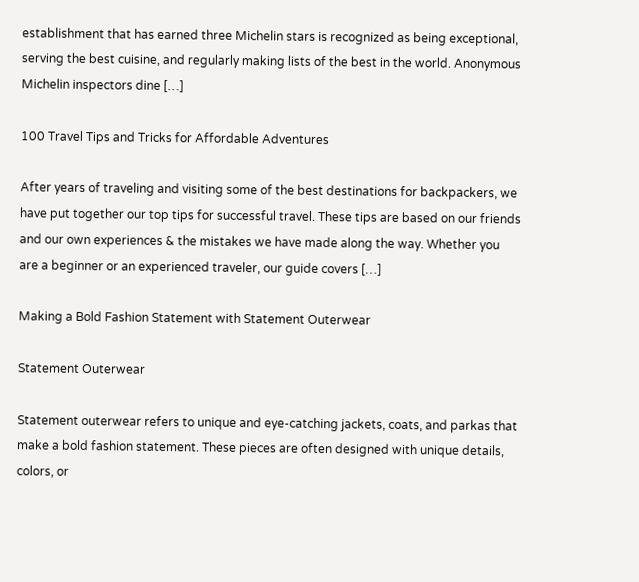establishment that has earned three Michelin stars is recognized as being exceptional, serving the best cuisine, and regularly making lists of the best in the world. Anonymous Michelin inspectors dine […]

100 Travel Tips and Tricks for Affordable Adventures

After years of traveling and visiting some of the best destinations for backpackers, we have put together our top tips for successful travel. These tips are based on our friends and our own experiences & the mistakes we have made along the way. Whether you are a beginner or an experienced traveler, our guide covers […]

Making a Bold Fashion Statement with Statement Outerwear

Statement Outerwear

Statement outerwear refers to unique and eye-catching jackets, coats, and parkas that make a bold fashion statement. These pieces are often designed with unique details, colors, or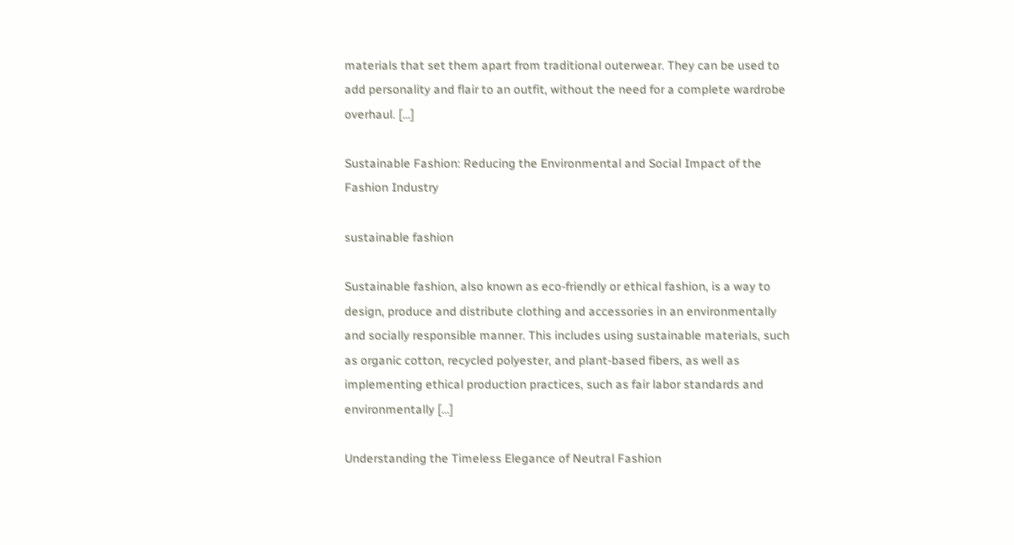materials that set them apart from traditional outerwear. They can be used to add personality and flair to an outfit, without the need for a complete wardrobe overhaul. […]

Sustainable Fashion: Reducing the Environmental and Social Impact of the Fashion Industry

sustainable fashion

Sustainable fashion, also known as eco-friendly or ethical fashion, is a way to design, produce and distribute clothing and accessories in an environmentally and socially responsible manner. This includes using sustainable materials, such as organic cotton, recycled polyester, and plant-based fibers, as well as implementing ethical production practices, such as fair labor standards and environmentally […]

Understanding the Timeless Elegance of Neutral Fashion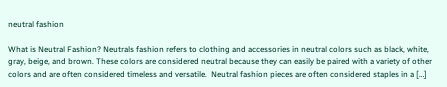neutral fashion

What is Neutral Fashion? Neutrals fashion refers to clothing and accessories in neutral colors such as black, white, gray, beige, and brown. These colors are considered neutral because they can easily be paired with a variety of other colors and are often considered timeless and versatile.  Neutral fashion pieces are often considered staples in a […]